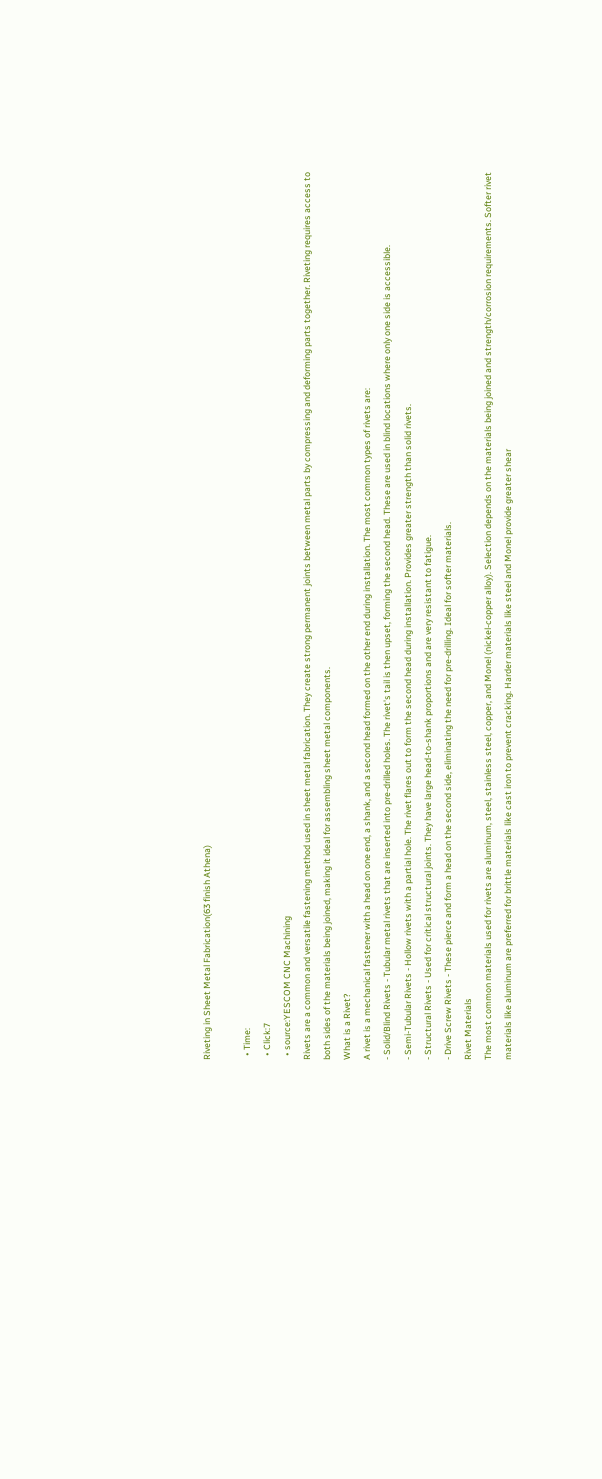Riveting in Sheet Metal Fabrication(63 finish Athena)

  • Time:
  • Click:7
  • source:YESCOM CNC Machining
Rivets are a common and versatile fastening method used in sheet metal fabrication. They create strong permanent joints between metal parts by compressing and deforming parts together. Riveting requires access to both sides of the materials being joined, making it ideal for assembling sheet metal components.
What is a Rivet?
A rivet is a mechanical fastener with a head on one end, a shank, and a second head formed on the other end during installation. The most common types of rivets are:
- Solid/Blind Rivets - Tubular metal rivets that are inserted into pre-drilled holes. The rivet's tail is then upset, forming the second head. These are used in blind locations where only one side is accessible.
- Semi-Tubular Rivets - Hollow rivets with a partial hole. The rivet flares out to form the second head during installation. Provides greater strength than solid rivets.
- Structural Rivets - Used for critical structural joints. They have large head-to-shank proportions and are very resistant to fatigue.
- Drive Screw Rivets - These pierce and form a head on the second side, eliminating the need for pre-drilling. Ideal for softer materials.
Rivet Materials
The most common materials used for rivets are aluminum, steel, stainless steel, copper, and Monel (nickel-copper alloy). Selection depends on the materials being joined and strength/corrosion requirements. Softer rivet materials like aluminum are preferred for brittle materials like cast iron to prevent cracking. Harder materials like steel and Monel provide greater shear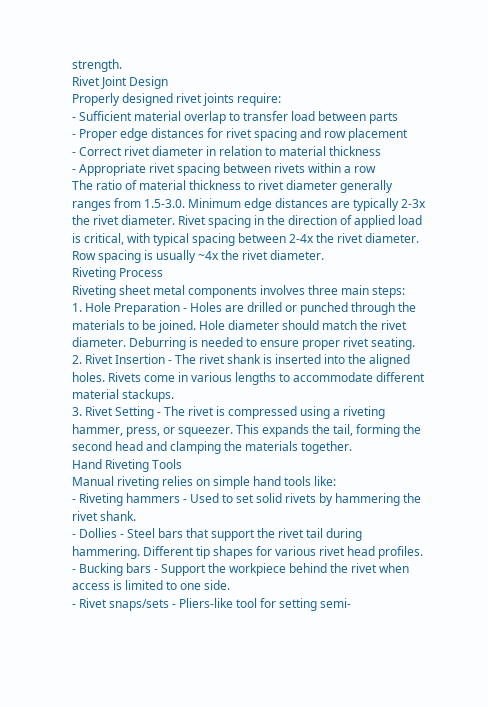strength.
Rivet Joint Design
Properly designed rivet joints require:
- Sufficient material overlap to transfer load between parts
- Proper edge distances for rivet spacing and row placement
- Correct rivet diameter in relation to material thickness
- Appropriate rivet spacing between rivets within a row
The ratio of material thickness to rivet diameter generally ranges from 1.5-3.0. Minimum edge distances are typically 2-3x the rivet diameter. Rivet spacing in the direction of applied load is critical, with typical spacing between 2-4x the rivet diameter. Row spacing is usually ~4x the rivet diameter.
Riveting Process
Riveting sheet metal components involves three main steps:
1. Hole Preparation - Holes are drilled or punched through the materials to be joined. Hole diameter should match the rivet diameter. Deburring is needed to ensure proper rivet seating.
2. Rivet Insertion - The rivet shank is inserted into the aligned holes. Rivets come in various lengths to accommodate different material stackups.
3. Rivet Setting - The rivet is compressed using a riveting hammer, press, or squeezer. This expands the tail, forming the second head and clamping the materials together.
Hand Riveting Tools
Manual riveting relies on simple hand tools like:
- Riveting hammers - Used to set solid rivets by hammering the rivet shank.
- Dollies - Steel bars that support the rivet tail during hammering. Different tip shapes for various rivet head profiles.
- Bucking bars - Support the workpiece behind the rivet when access is limited to one side.
- Rivet snaps/sets - Pliers-like tool for setting semi-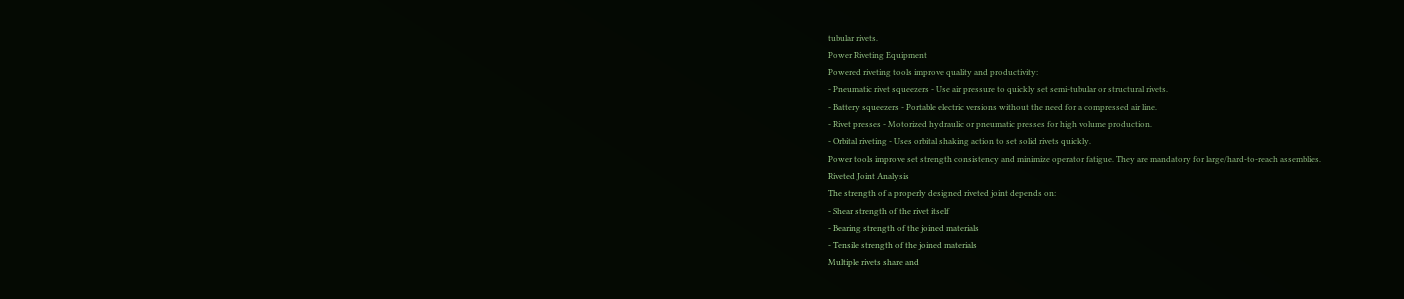tubular rivets.
Power Riveting Equipment
Powered riveting tools improve quality and productivity:
- Pneumatic rivet squeezers - Use air pressure to quickly set semi-tubular or structural rivets.
- Battery squeezers - Portable electric versions without the need for a compressed air line.
- Rivet presses - Motorized hydraulic or pneumatic presses for high volume production.
- Orbital riveting - Uses orbital shaking action to set solid rivets quickly.
Power tools improve set strength consistency and minimize operator fatigue. They are mandatory for large/hard-to-reach assemblies.
Riveted Joint Analysis
The strength of a properly designed riveted joint depends on:
- Shear strength of the rivet itself
- Bearing strength of the joined materials
- Tensile strength of the joined materials
Multiple rivets share and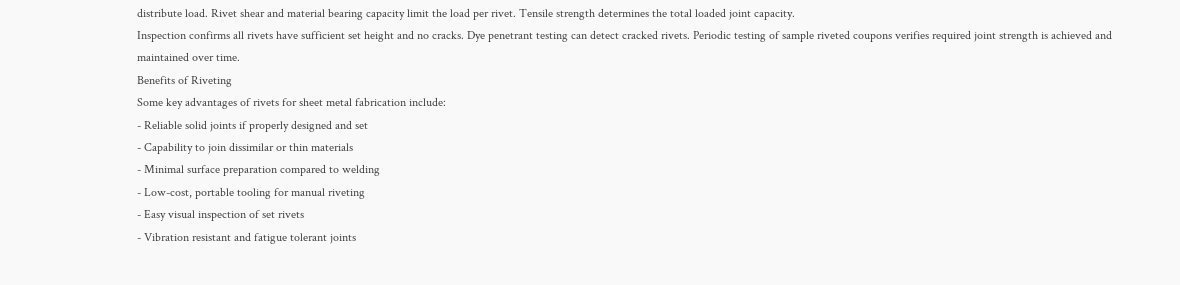distribute load. Rivet shear and material bearing capacity limit the load per rivet. Tensile strength determines the total loaded joint capacity.
Inspection confirms all rivets have sufficient set height and no cracks. Dye penetrant testing can detect cracked rivets. Periodic testing of sample riveted coupons verifies required joint strength is achieved and maintained over time.
Benefits of Riveting
Some key advantages of rivets for sheet metal fabrication include:
- Reliable solid joints if properly designed and set
- Capability to join dissimilar or thin materials
- Minimal surface preparation compared to welding
- Low-cost, portable tooling for manual riveting
- Easy visual inspection of set rivets
- Vibration resistant and fatigue tolerant joints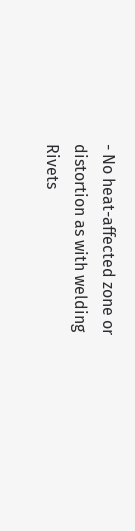- No heat-affected zone or distortion as with welding
Rivets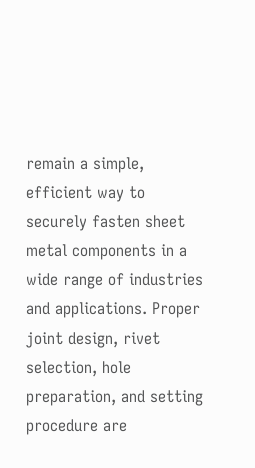remain a simple, efficient way to securely fasten sheet metal components in a wide range of industries and applications. Proper joint design, rivet selection, hole preparation, and setting procedure are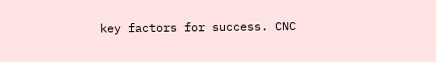key factors for success. CNC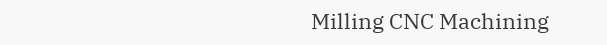Milling CNC Machining